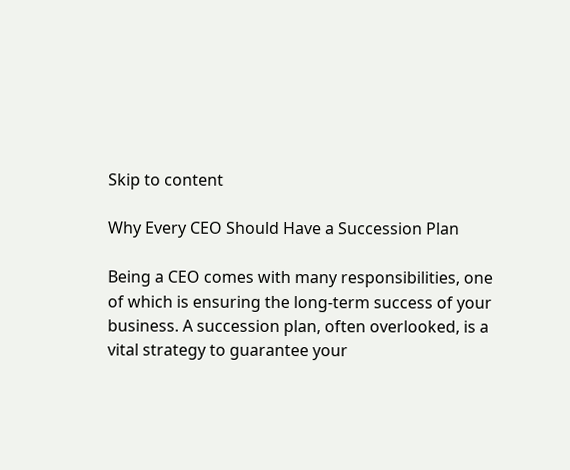Skip to content

Why Every CEO Should Have a Succession Plan

Being a CEO comes with many responsibilities, one of which is ensuring the long-term success of your business. A succession plan, often overlooked, is a vital strategy to guarantee your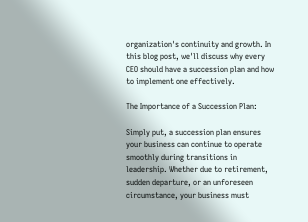organization's continuity and growth. In this blog post, we'll discuss why every CEO should have a succession plan and how to implement one effectively.

The Importance of a Succession Plan:

Simply put, a succession plan ensures your business can continue to operate smoothly during transitions in leadership. Whether due to retirement, sudden departure, or an unforeseen circumstance, your business must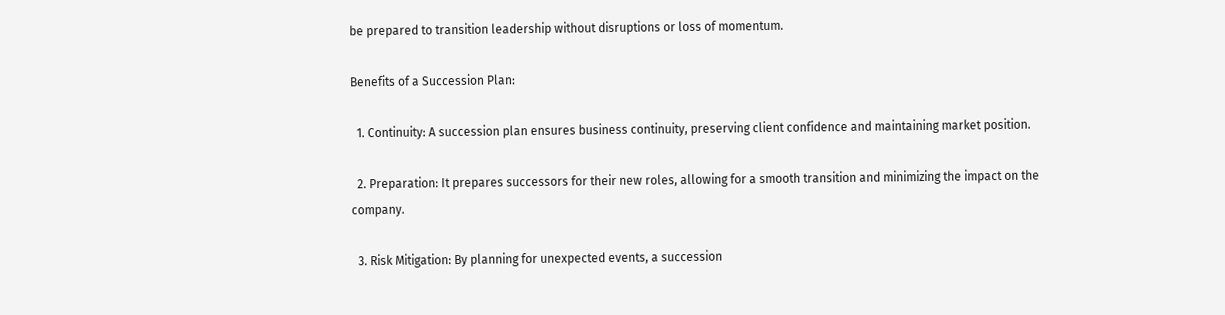be prepared to transition leadership without disruptions or loss of momentum.

Benefits of a Succession Plan:

  1. Continuity: A succession plan ensures business continuity, preserving client confidence and maintaining market position.

  2. Preparation: It prepares successors for their new roles, allowing for a smooth transition and minimizing the impact on the company.

  3. Risk Mitigation: By planning for unexpected events, a succession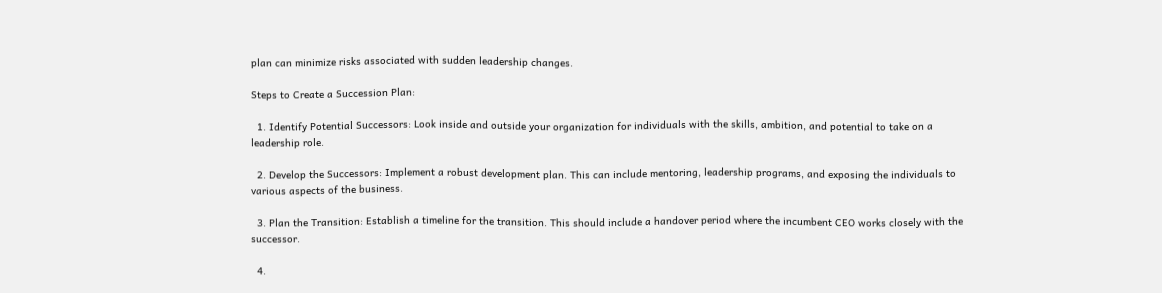plan can minimize risks associated with sudden leadership changes.

Steps to Create a Succession Plan:

  1. Identify Potential Successors: Look inside and outside your organization for individuals with the skills, ambition, and potential to take on a leadership role.

  2. Develop the Successors: Implement a robust development plan. This can include mentoring, leadership programs, and exposing the individuals to various aspects of the business.

  3. Plan the Transition: Establish a timeline for the transition. This should include a handover period where the incumbent CEO works closely with the successor.

  4.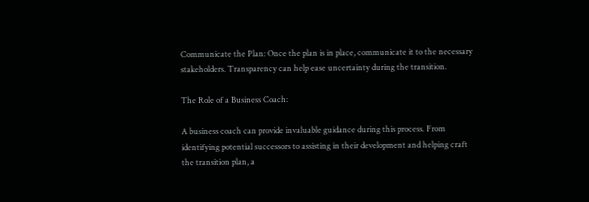Communicate the Plan: Once the plan is in place, communicate it to the necessary stakeholders. Transparency can help ease uncertainty during the transition.

The Role of a Business Coach:

A business coach can provide invaluable guidance during this process. From identifying potential successors to assisting in their development and helping craft the transition plan, a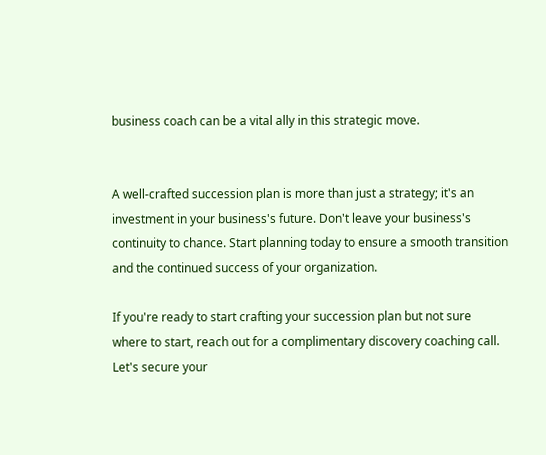business coach can be a vital ally in this strategic move.


A well-crafted succession plan is more than just a strategy; it's an investment in your business's future. Don't leave your business's continuity to chance. Start planning today to ensure a smooth transition and the continued success of your organization.

If you're ready to start crafting your succession plan but not sure where to start, reach out for a complimentary discovery coaching call. Let's secure your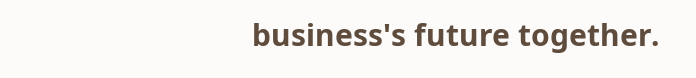business's future together.